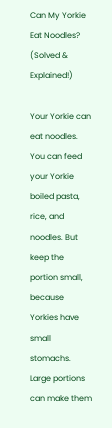Can My Yorkie Eat Noodles? (Solved & Explained!)

Your Yorkie can eat noodles. You can feed your Yorkie boiled pasta, rice, and noodles. But keep the portion small, because Yorkies have small stomachs. Large portions can make them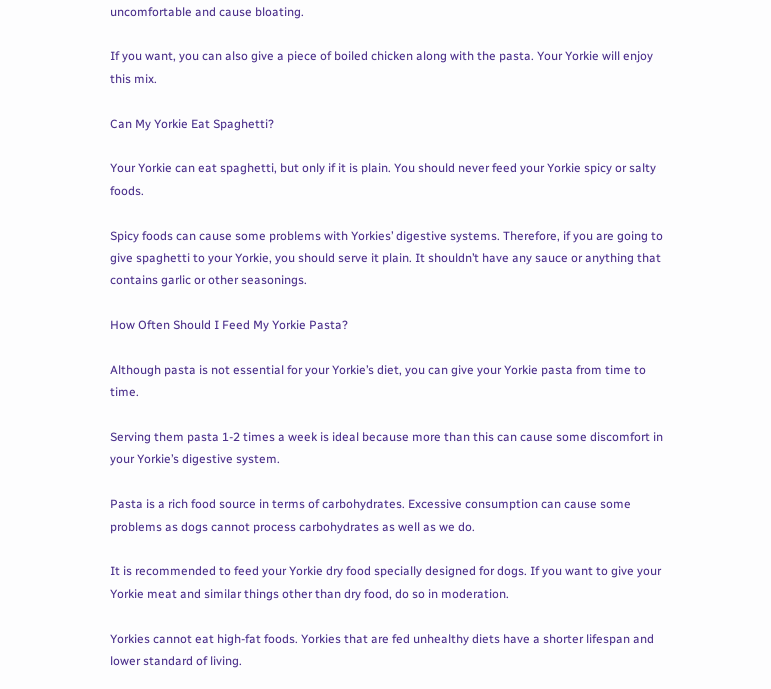uncomfortable and cause bloating.

If you want, you can also give a piece of boiled chicken along with the pasta. Your Yorkie will enjoy this mix.

Can My Yorkie Eat Spaghetti?

Your Yorkie can eat spaghetti, but only if it is plain. You should never feed your Yorkie spicy or salty foods.

Spicy foods can cause some problems with Yorkies’ digestive systems. Therefore, if you are going to give spaghetti to your Yorkie, you should serve it plain. It shouldn’t have any sauce or anything that contains garlic or other seasonings.

How Often Should I Feed My Yorkie Pasta?

Although pasta is not essential for your Yorkie’s diet, you can give your Yorkie pasta from time to time.

Serving them pasta 1-2 times a week is ideal because more than this can cause some discomfort in your Yorkie’s digestive system.

Pasta is a rich food source in terms of carbohydrates. Excessive consumption can cause some problems as dogs cannot process carbohydrates as well as we do.

It is recommended to feed your Yorkie dry food specially designed for dogs. If you want to give your Yorkie meat and similar things other than dry food, do so in moderation.

Yorkies cannot eat high-fat foods. Yorkies that are fed unhealthy diets have a shorter lifespan and lower standard of living.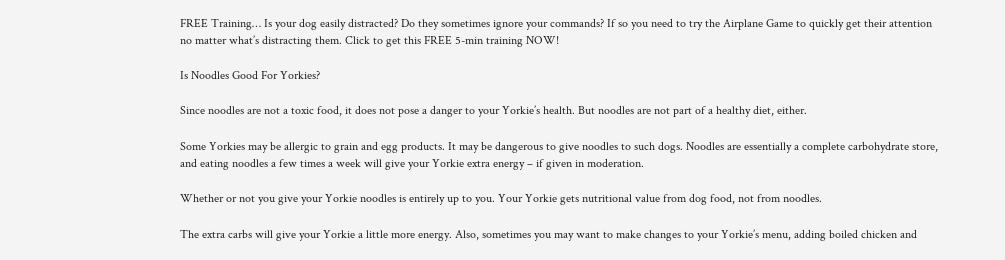FREE Training… Is your dog easily distracted? Do they sometimes ignore your commands? If so you need to try the Airplane Game to quickly get their attention no matter what’s distracting them. Click to get this FREE 5-min training NOW!

Is Noodles Good For Yorkies?

Since noodles are not a toxic food, it does not pose a danger to your Yorkie’s health. But noodles are not part of a healthy diet, either.

Some Yorkies may be allergic to grain and egg products. It may be dangerous to give noodles to such dogs. Noodles are essentially a complete carbohydrate store, and eating noodles a few times a week will give your Yorkie extra energy – if given in moderation.

Whether or not you give your Yorkie noodles is entirely up to you. Your Yorkie gets nutritional value from dog food, not from noodles.

The extra carbs will give your Yorkie a little more energy. Also, sometimes you may want to make changes to your Yorkie’s menu, adding boiled chicken and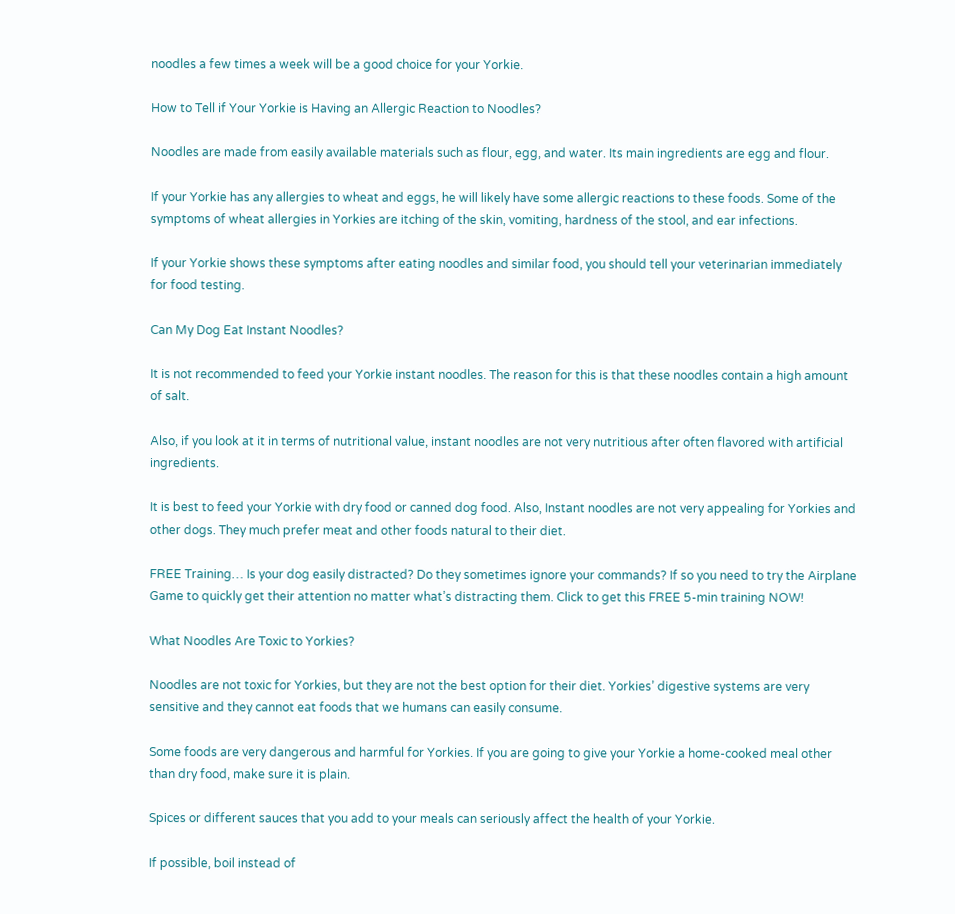noodles a few times a week will be a good choice for your Yorkie.

How to Tell if Your Yorkie is Having an Allergic Reaction to Noodles?

Noodles are made from easily available materials such as flour, egg, and water. Its main ingredients are egg and flour.

If your Yorkie has any allergies to wheat and eggs, he will likely have some allergic reactions to these foods. Some of the symptoms of wheat allergies in Yorkies are itching of the skin, vomiting, hardness of the stool, and ear infections.

If your Yorkie shows these symptoms after eating noodles and similar food, you should tell your veterinarian immediately for food testing.

Can My Dog Eat Instant Noodles?

It is not recommended to feed your Yorkie instant noodles. The reason for this is that these noodles contain a high amount of salt.

Also, if you look at it in terms of nutritional value, instant noodles are not very nutritious after often flavored with artificial ingredients.

It is best to feed your Yorkie with dry food or canned dog food. Also, Instant noodles are not very appealing for Yorkies and other dogs. They much prefer meat and other foods natural to their diet.

FREE Training… Is your dog easily distracted? Do they sometimes ignore your commands? If so you need to try the Airplane Game to quickly get their attention no matter what’s distracting them. Click to get this FREE 5-min training NOW!

What Noodles Are Toxic to Yorkies?

Noodles are not toxic for Yorkies, but they are not the best option for their diet. Yorkies’ digestive systems are very sensitive and they cannot eat foods that we humans can easily consume.

Some foods are very dangerous and harmful for Yorkies. If you are going to give your Yorkie a home-cooked meal other than dry food, make sure it is plain.

Spices or different sauces that you add to your meals can seriously affect the health of your Yorkie.

If possible, boil instead of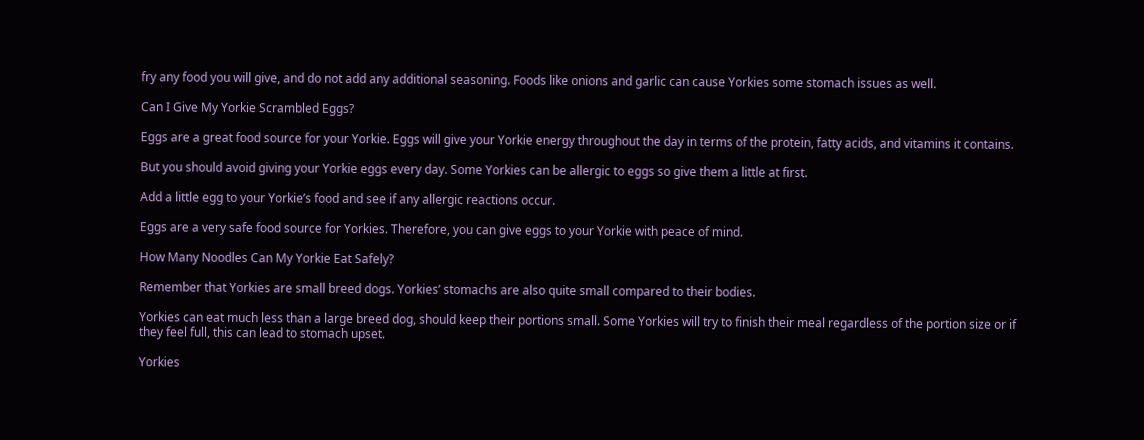fry any food you will give, and do not add any additional seasoning. Foods like onions and garlic can cause Yorkies some stomach issues as well.

Can I Give My Yorkie Scrambled Eggs?

Eggs are a great food source for your Yorkie. Eggs will give your Yorkie energy throughout the day in terms of the protein, fatty acids, and vitamins it contains.

But you should avoid giving your Yorkie eggs every day. Some Yorkies can be allergic to eggs so give them a little at first.

Add a little egg to your Yorkie’s food and see if any allergic reactions occur.

Eggs are a very safe food source for Yorkies. Therefore, you can give eggs to your Yorkie with peace of mind.

How Many Noodles Can My Yorkie Eat Safely?

Remember that Yorkies are small breed dogs. Yorkies’ stomachs are also quite small compared to their bodies.

Yorkies can eat much less than a large breed dog, should keep their portions small. Some Yorkies will try to finish their meal regardless of the portion size or if they feel full, this can lead to stomach upset.

Yorkies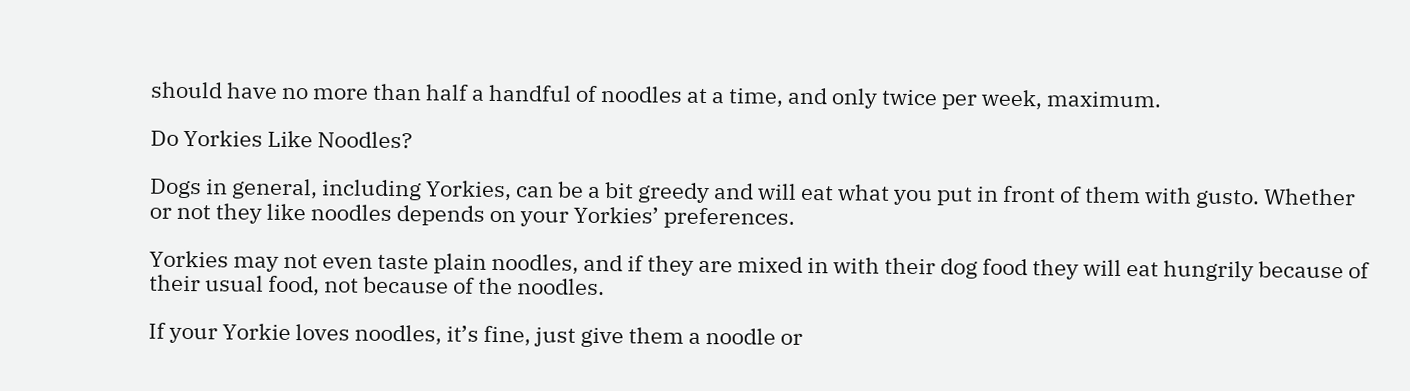should have no more than half a handful of noodles at a time, and only twice per week, maximum.

Do Yorkies Like Noodles?

Dogs in general, including Yorkies, can be a bit greedy and will eat what you put in front of them with gusto. Whether or not they like noodles depends on your Yorkies’ preferences.

Yorkies may not even taste plain noodles, and if they are mixed in with their dog food they will eat hungrily because of their usual food, not because of the noodles.

If your Yorkie loves noodles, it’s fine, just give them a noodle or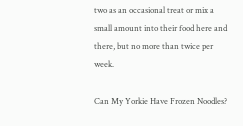two as an occasional treat or mix a small amount into their food here and there, but no more than twice per week.

Can My Yorkie Have Frozen Noodles?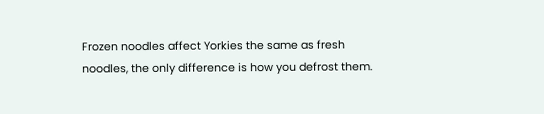Frozen noodles affect Yorkies the same as fresh noodles, the only difference is how you defrost them.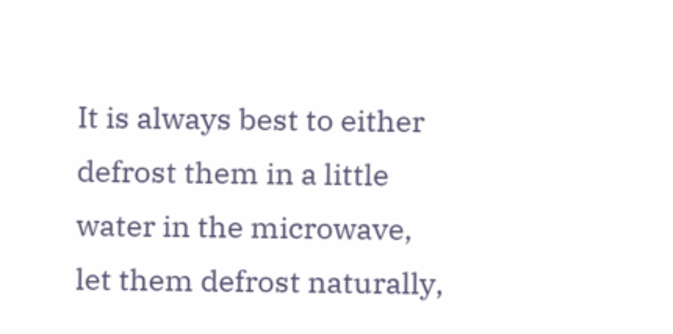It is always best to either defrost them in a little water in the microwave, let them defrost naturally,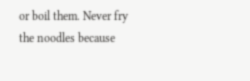or boil them. Never fry the noodles because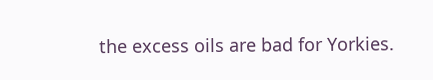the excess oils are bad for Yorkies.